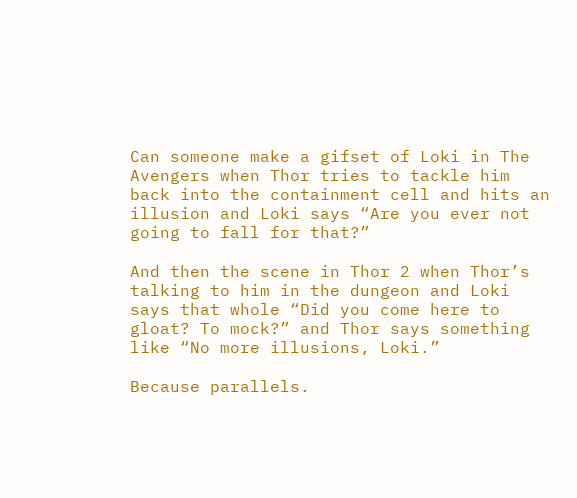Can someone make a gifset of Loki in The Avengers when Thor tries to tackle him back into the containment cell and hits an illusion and Loki says “Are you ever not going to fall for that?”

And then the scene in Thor 2 when Thor’s talking to him in the dungeon and Loki says that whole “Did you come here to gloat? To mock?” and Thor says something like “No more illusions, Loki.”

Because parallels.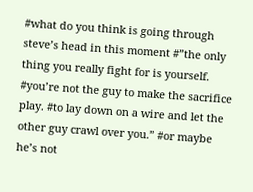#what do you think is going through steve’s head in this moment #”the only thing you really fight for is yourself. #you’re not the guy to make the sacrifice play. #to lay down on a wire and let the other guy crawl over you.” #or maybe he’s not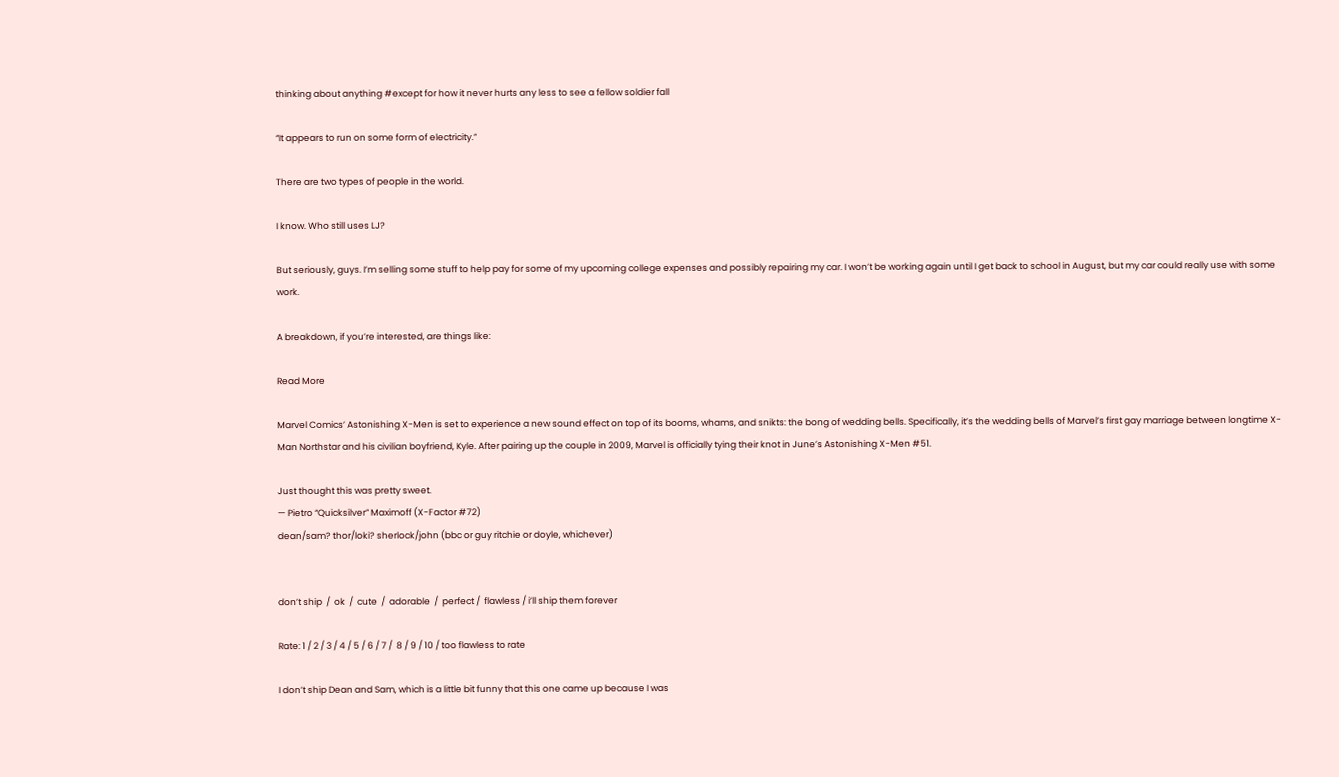thinking about anything #except for how it never hurts any less to see a fellow soldier fall

“It appears to run on some form of electricity.”

There are two types of people in the world.

I know. Who still uses LJ?

But seriously, guys. I’m selling some stuff to help pay for some of my upcoming college expenses and possibly repairing my car. I won’t be working again until I get back to school in August, but my car could really use with some work.

A breakdown, if you’re interested, are things like:

Read More

Marvel Comics’ Astonishing X-Men is set to experience a new sound effect on top of its booms, whams, and snikts: the bong of wedding bells. Specifically, it’s the wedding bells of Marvel’s first gay marriage between longtime X-Man Northstar and his civilian boyfriend, Kyle. After pairing up the couple in 2009, Marvel is officially tying their knot in June’s Astonishing X-Men #51.

Just thought this was pretty sweet.
— Pietro “Quicksilver” Maximoff (X-Factor #72)
dean/sam? thor/loki? sherlock/john (bbc or guy ritchie or doyle, whichever)


don’t ship  /  ok  /  cute  /  adorable  /  perfect /  flawless / i’ll ship them forever

Rate: 1 / 2 / 3 / 4 / 5 / 6 / 7 /  8 / 9 / 10 / too flawless to rate

I don’t ship Dean and Sam, which is a little bit funny that this one came up because I was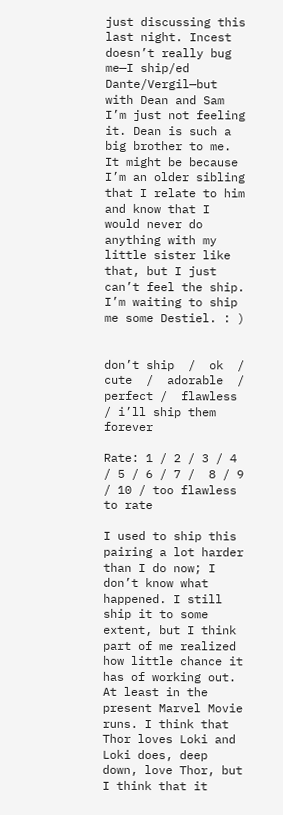just discussing this last night. Incest doesn’t really bug me—I ship/ed Dante/Vergil—but with Dean and Sam I’m just not feeling it. Dean is such a big brother to me. It might be because I’m an older sibling that I relate to him and know that I would never do anything with my little sister like that, but I just can’t feel the ship. I’m waiting to ship me some Destiel. : )


don’t ship  /  ok  /  cute  /  adorable  /  perfect /  flawless / i’ll ship them forever

Rate: 1 / 2 / 3 / 4 / 5 / 6 / 7 /  8 / 9 / 10 / too flawless to rate

I used to ship this pairing a lot harder than I do now; I don’t know what happened. I still ship it to some extent, but I think part of me realized how little chance it has of working out. At least in the present Marvel Movie runs. I think that Thor loves Loki and Loki does, deep down, love Thor, but I think that it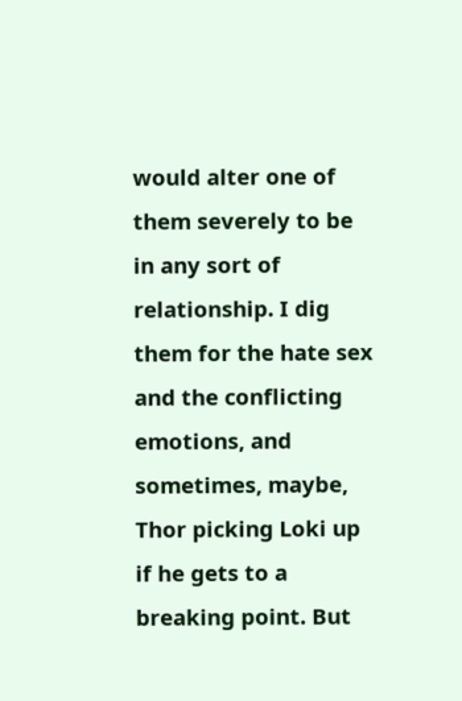would alter one of them severely to be in any sort of relationship. I dig them for the hate sex and the conflicting emotions, and sometimes, maybe, Thor picking Loki up if he gets to a breaking point. But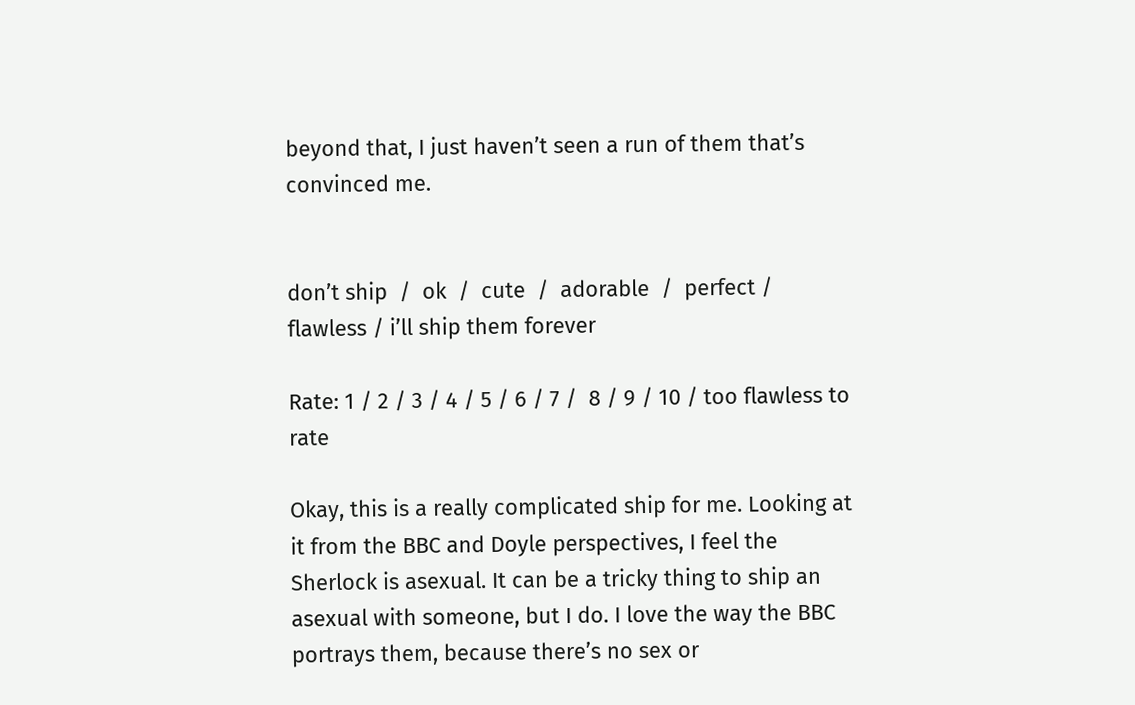beyond that, I just haven’t seen a run of them that’s convinced me.


don’t ship  /  ok  /  cute  /  adorable  /  perfect /  flawless / i’ll ship them forever

Rate: 1 / 2 / 3 / 4 / 5 / 6 / 7 /  8 / 9 / 10 / too flawless to rate

Okay, this is a really complicated ship for me. Looking at it from the BBC and Doyle perspectives, I feel the Sherlock is asexual. It can be a tricky thing to ship an asexual with someone, but I do. I love the way the BBC portrays them, because there’s no sex or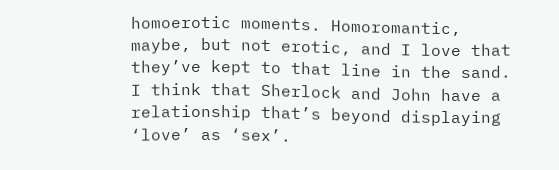homoerotic moments. Homoromantic, maybe, but not erotic, and I love that they’ve kept to that line in the sand. I think that Sherlock and John have a relationship that’s beyond displaying ‘love’ as ‘sex’.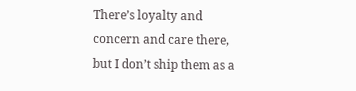There’s loyalty and concern and care there, but I don’t ship them as a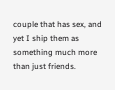couple that has sex, and yet I ship them as something much more than just friends.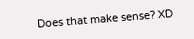Does that make sense? XD